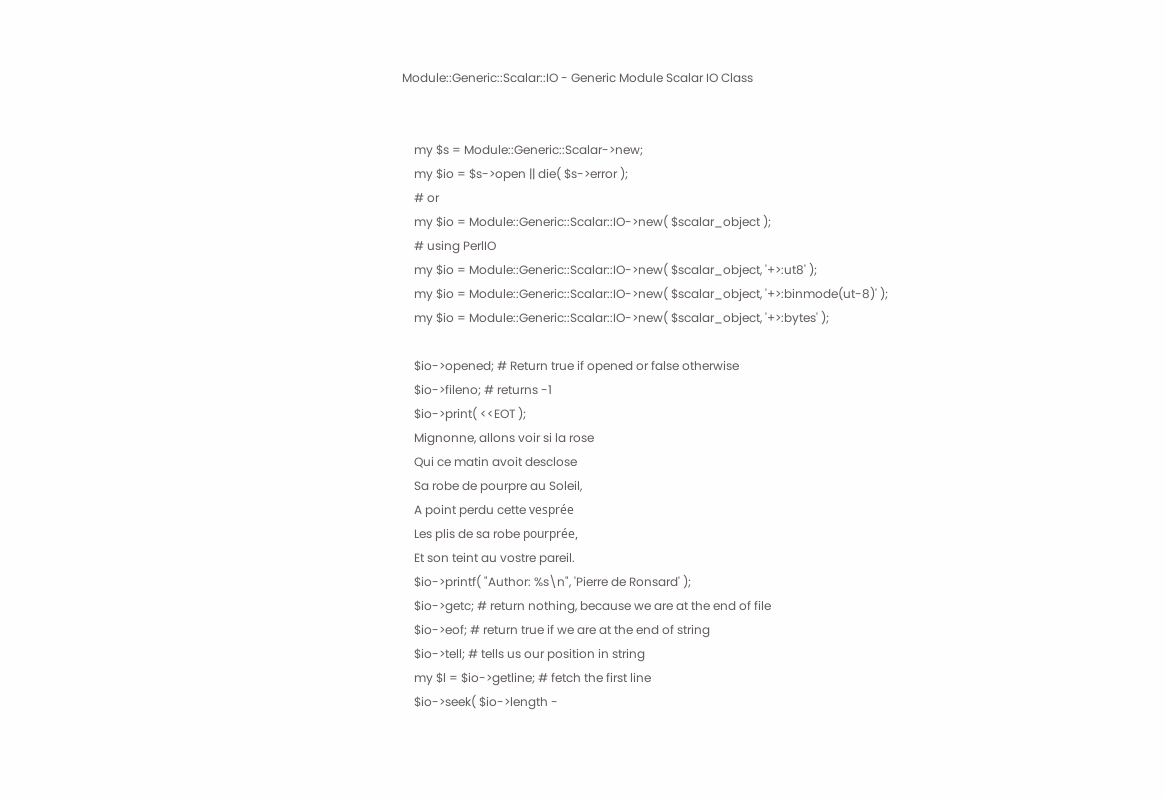Module::Generic::Scalar::IO - Generic Module Scalar IO Class


    my $s = Module::Generic::Scalar->new;
    my $io = $s->open || die( $s->error );
    # or
    my $io = Module::Generic::Scalar::IO->new( $scalar_object );
    # using PerlIO
    my $io = Module::Generic::Scalar::IO->new( $scalar_object, '+>:ut8' );
    my $io = Module::Generic::Scalar::IO->new( $scalar_object, '+>:binmode(ut-8)' );
    my $io = Module::Generic::Scalar::IO->new( $scalar_object, '+>:bytes' );

    $io->opened; # Return true if opened or false otherwise
    $io->fileno; # returns -1
    $io->print( <<EOT );
    Mignonne, allons voir si la rose
    Qui ce matin avoit desclose
    Sa robe de pourpre au Soleil,
    A point perdu cette vesprée
    Les plis de sa robe pourprée,
    Et son teint au vostre pareil.
    $io->printf( "Author: %s\n", 'Pierre de Ronsard' );
    $io->getc; # return nothing, because we are at the end of file
    $io->eof; # return true if we are at the end of string
    $io->tell; # tells us our position in string
    my $l = $io->getline; # fetch the first line
    $io->seek( $io->length -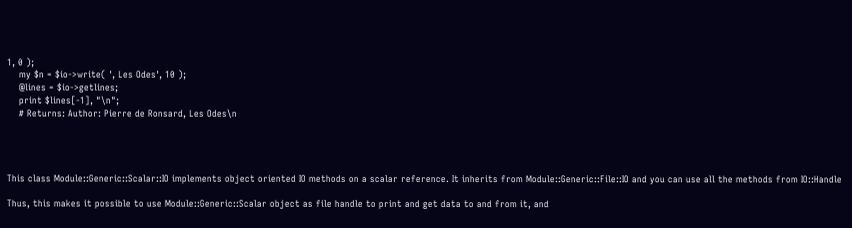1, 0 );
    my $n = $io->write( ', Les Odes', 10 );
    @lines = $io->getlines;
    print $lines[-1], "\n";
    # Returns: Author: Pierre de Ronsard, Les Odes\n




This class Module::Generic::Scalar::IO implements object oriented IO methods on a scalar reference. It inherits from Module::Generic::File::IO and you can use all the methods from IO::Handle

Thus, this makes it possible to use Module::Generic::Scalar object as file handle to print and get data to and from it, and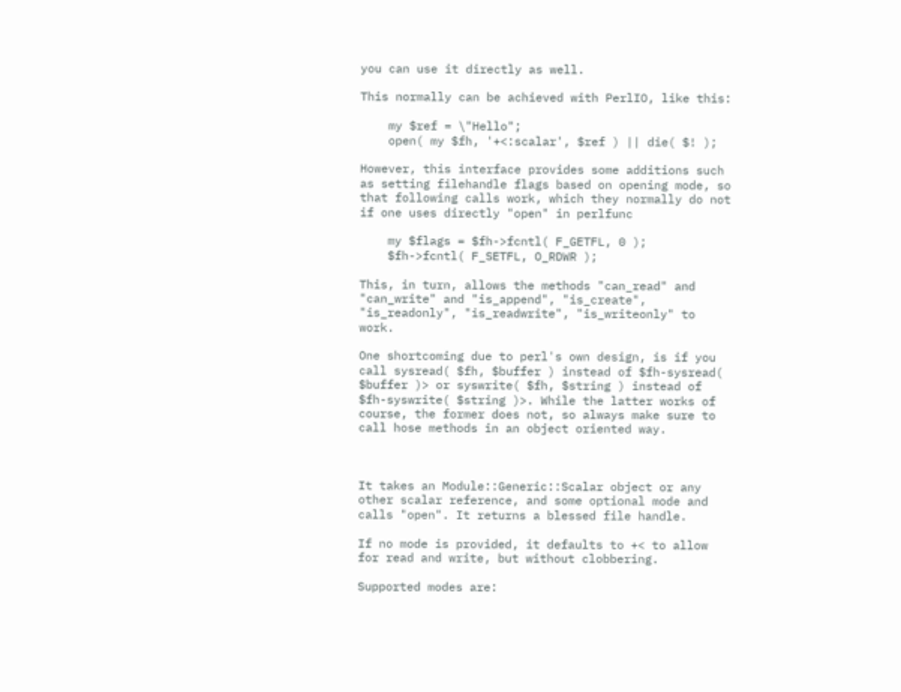you can use it directly as well.

This normally can be achieved with PerlIO, like this:

    my $ref = \"Hello";
    open( my $fh, '+<:scalar', $ref ) || die( $! );

However, this interface provides some additions such as setting filehandle flags based on opening mode, so that following calls work, which they normally do not if one uses directly "open" in perlfunc

    my $flags = $fh->fcntl( F_GETFL, 0 );
    $fh->fcntl( F_SETFL, O_RDWR );

This, in turn, allows the methods "can_read" and "can_write" and "is_append", "is_create", "is_readonly", "is_readwrite", "is_writeonly" to work.

One shortcoming due to perl's own design, is if you call sysread( $fh, $buffer ) instead of $fh-sysread( $buffer )> or syswrite( $fh, $string ) instead of $fh-syswrite( $string )>. While the latter works of course, the former does not, so always make sure to call hose methods in an object oriented way.



It takes an Module::Generic::Scalar object or any other scalar reference, and some optional mode and calls "open". It returns a blessed file handle.

If no mode is provided, it defaults to +< to allow for read and write, but without clobbering.

Supported modes are: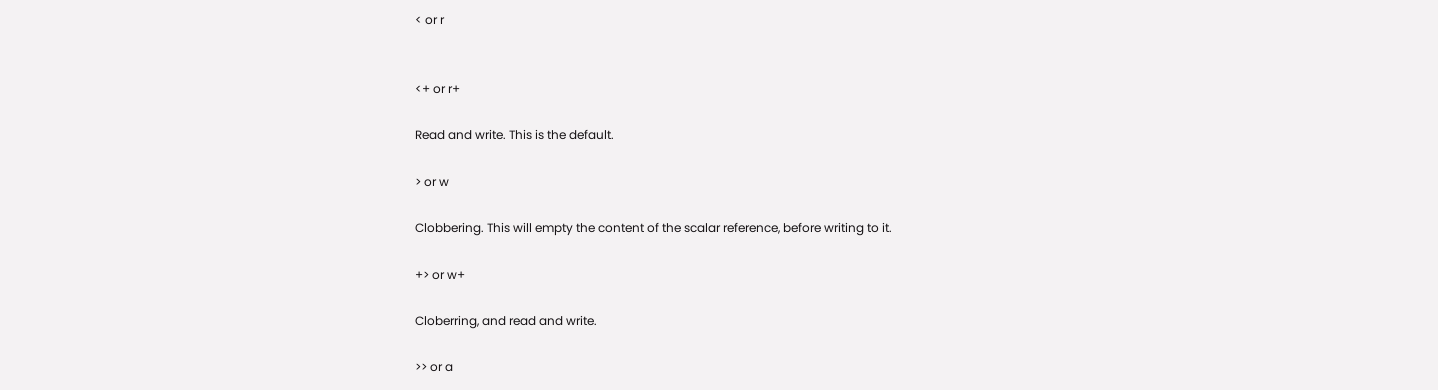< or r


<+ or r+

Read and write. This is the default.

> or w

Clobbering. This will empty the content of the scalar reference, before writing to it.

+> or w+

Cloberring, and read and write.

>> or a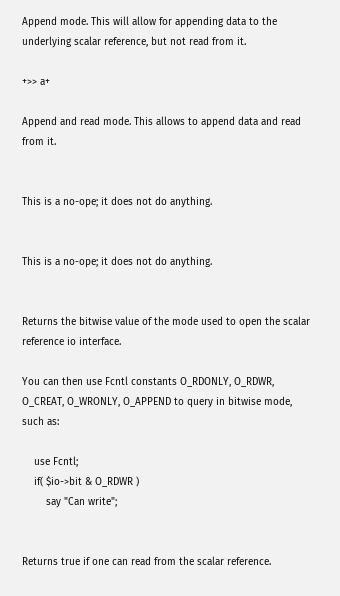Append mode. This will allow for appending data to the underlying scalar reference, but not read from it.

+>> a+

Append and read mode. This allows to append data and read from it.


This is a no-ope; it does not do anything.


This is a no-ope; it does not do anything.


Returns the bitwise value of the mode used to open the scalar reference io interface.

You can then use Fcntl constants O_RDONLY, O_RDWR, O_CREAT, O_WRONLY, O_APPEND to query in bitwise mode, such as:

    use Fcntl;
    if( $io->bit & O_RDWR )
        say "Can write";


Returns true if one can read from the scalar reference.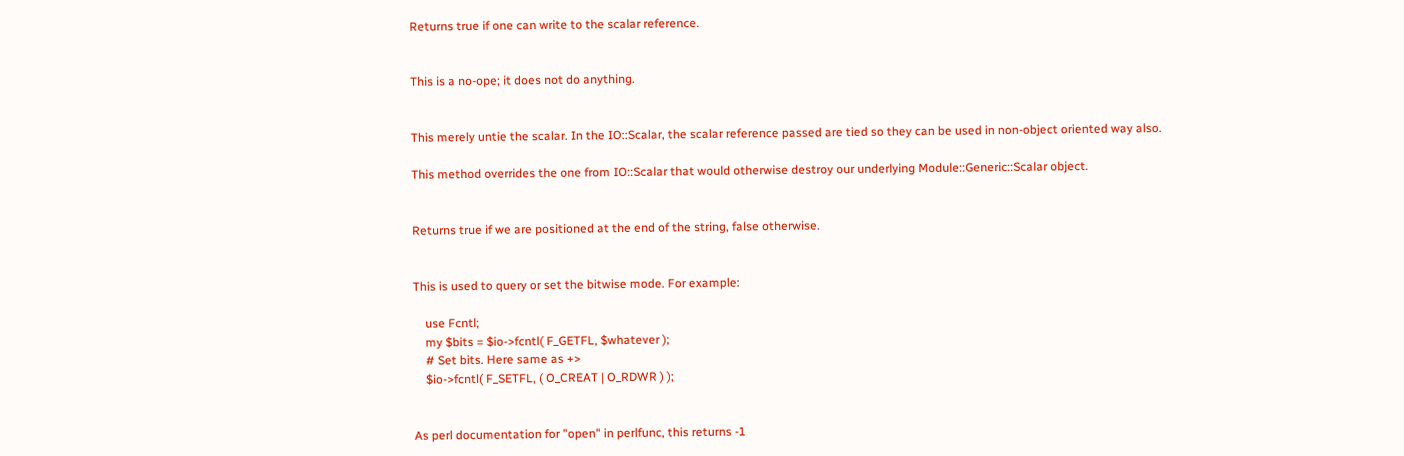Returns true if one can write to the scalar reference.


This is a no-ope; it does not do anything.


This merely untie the scalar. In the IO::Scalar, the scalar reference passed are tied so they can be used in non-object oriented way also.

This method overrides the one from IO::Scalar that would otherwise destroy our underlying Module::Generic::Scalar object.


Returns true if we are positioned at the end of the string, false otherwise.


This is used to query or set the bitwise mode. For example:

    use Fcntl;
    my $bits = $io->fcntl( F_GETFL, $whatever );
    # Set bits. Here same as +>
    $io->fcntl( F_SETFL, ( O_CREAT | O_RDWR ) );


As perl documentation for "open" in perlfunc, this returns -1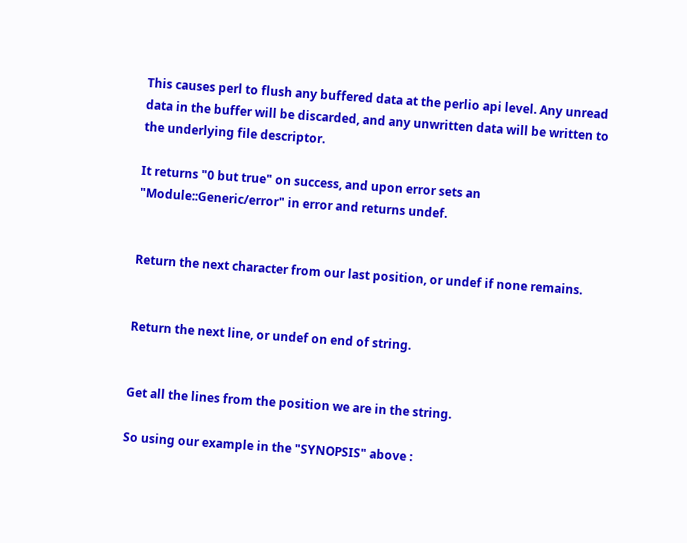This causes perl to flush any buffered data at the perlio api level. Any unread data in the buffer will be discarded, and any unwritten data will be written to the underlying file descriptor.

It returns "0 but true" on success, and upon error sets an "Module::Generic/error" in error and returns undef.


Return the next character from our last position, or undef if none remains.


Return the next line, or undef on end of string.


Get all the lines from the position we are in the string.

So using our example in the "SYNOPSIS" above :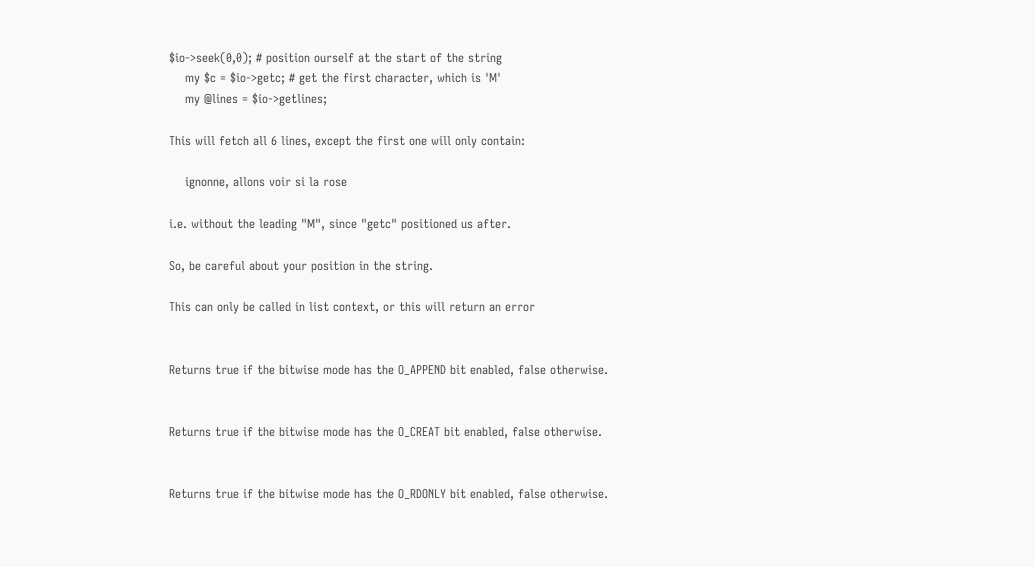$io->seek(0,0); # position ourself at the start of the string
    my $c = $io->getc; # get the first character, which is 'M'
    my @lines = $io->getlines;

This will fetch all 6 lines, except the first one will only contain:

    ignonne, allons voir si la rose

i.e. without the leading "M", since "getc" positioned us after.

So, be careful about your position in the string.

This can only be called in list context, or this will return an error


Returns true if the bitwise mode has the O_APPEND bit enabled, false otherwise.


Returns true if the bitwise mode has the O_CREAT bit enabled, false otherwise.


Returns true if the bitwise mode has the O_RDONLY bit enabled, false otherwise.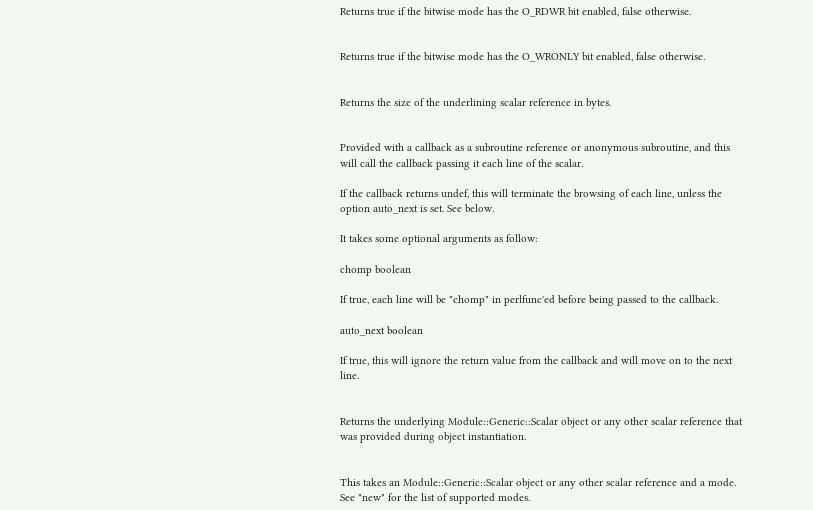Returns true if the bitwise mode has the O_RDWR bit enabled, false otherwise.


Returns true if the bitwise mode has the O_WRONLY bit enabled, false otherwise.


Returns the size of the underlining scalar reference in bytes.


Provided with a callback as a subroutine reference or anonymous subroutine, and this will call the callback passing it each line of the scalar.

If the callback returns undef, this will terminate the browsing of each line, unless the option auto_next is set. See below.

It takes some optional arguments as follow:

chomp boolean

If true, each line will be "chomp" in perlfunc'ed before being passed to the callback.

auto_next boolean

If true, this will ignore the return value from the callback and will move on to the next line.


Returns the underlying Module::Generic::Scalar object or any other scalar reference that was provided during object instantiation.


This takes an Module::Generic::Scalar object or any other scalar reference and a mode. See "new" for the list of supported modes.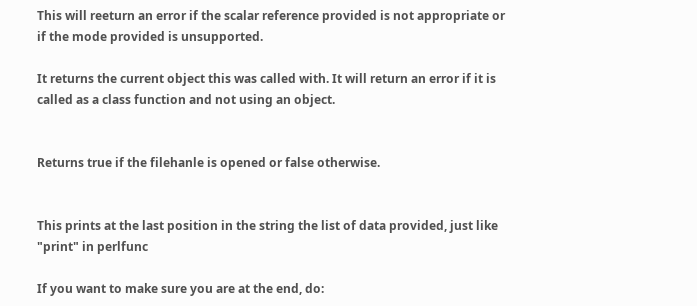This will reeturn an error if the scalar reference provided is not appropriate or if the mode provided is unsupported.

It returns the current object this was called with. It will return an error if it is called as a class function and not using an object.


Returns true if the filehanle is opened or false otherwise.


This prints at the last position in the string the list of data provided, just like "print" in perlfunc

If you want to make sure you are at the end, do: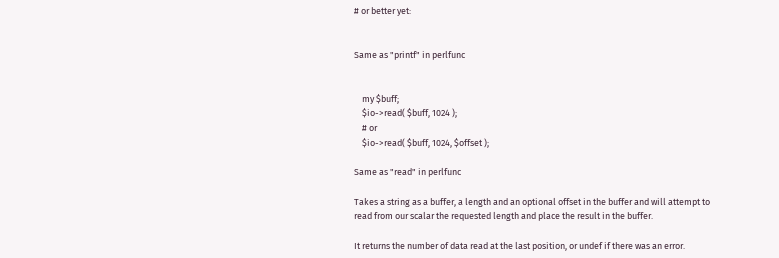# or better yet:


Same as "printf" in perlfunc


    my $buff;
    $io->read( $buff, 1024 );
    # or
    $io->read( $buff, 1024, $offset );

Same as "read" in perlfunc

Takes a string as a buffer, a length and an optional offset in the buffer and will attempt to read from our scalar the requested length and place the result in the buffer.

It returns the number of data read at the last position, or undef if there was an error.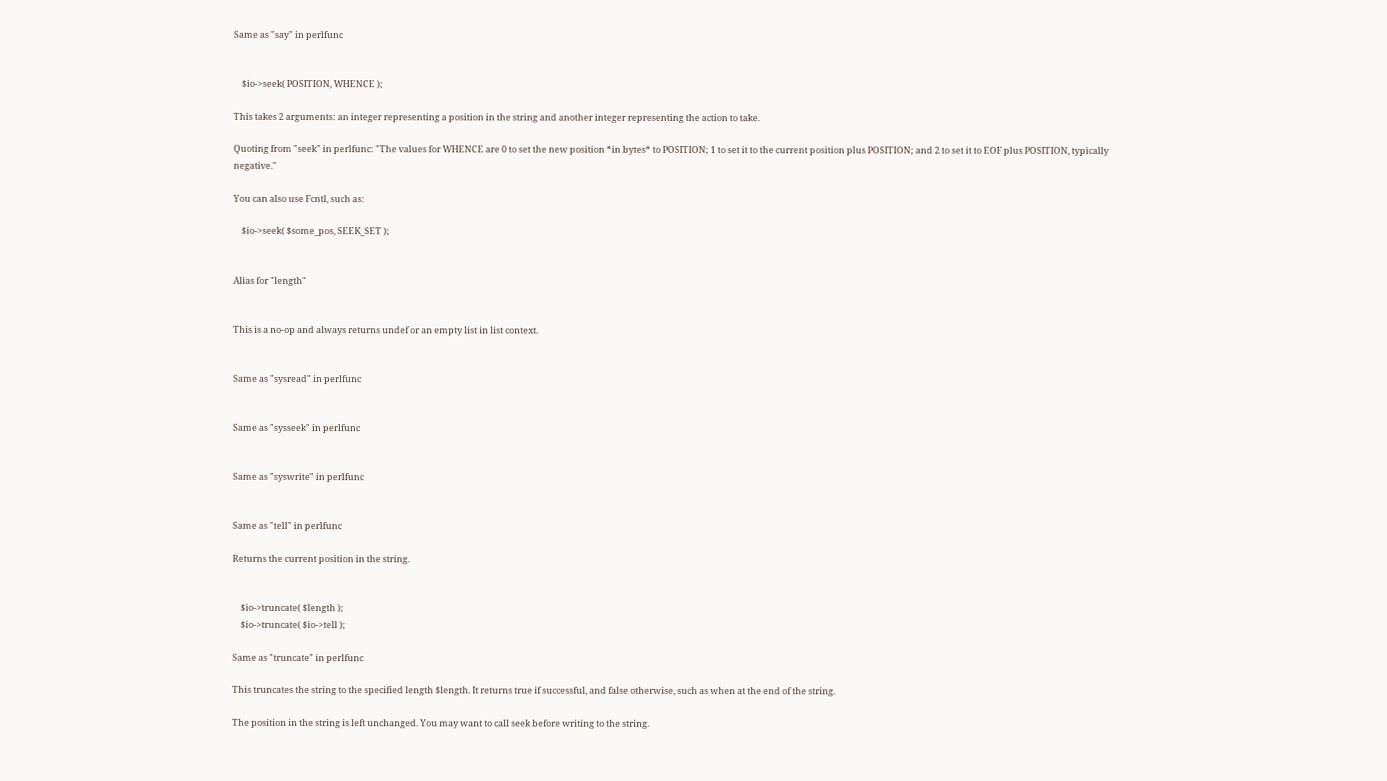Same as "say" in perlfunc


    $io->seek( POSITION, WHENCE );

This takes 2 arguments: an integer representing a position in the string and another integer representing the action to take.

Quoting from "seek" in perlfunc: "The values for WHENCE are 0 to set the new position *in bytes* to POSITION; 1 to set it to the current position plus POSITION; and 2 to set it to EOF plus POSITION, typically negative."

You can also use Fcntl, such as:

    $io->seek( $some_pos, SEEK_SET );


Alias for "length"


This is a no-op and always returns undef or an empty list in list context.


Same as "sysread" in perlfunc


Same as "sysseek" in perlfunc


Same as "syswrite" in perlfunc


Same as "tell" in perlfunc

Returns the current position in the string.


    $io->truncate( $length );
    $io->truncate( $io->tell );

Same as "truncate" in perlfunc

This truncates the string to the specified length $length. It returns true if successful, and false otherwise, such as when at the end of the string.

The position in the string is left unchanged. You may want to call seek before writing to the string.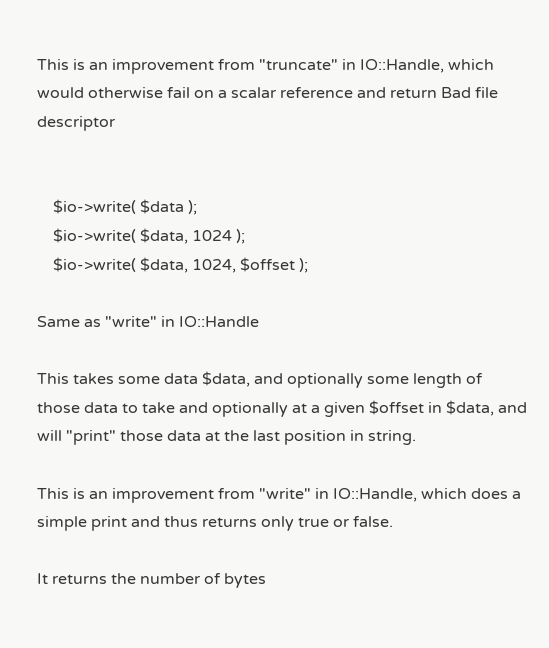This is an improvement from "truncate" in IO::Handle, which would otherwise fail on a scalar reference and return Bad file descriptor


    $io->write( $data );
    $io->write( $data, 1024 );
    $io->write( $data, 1024, $offset );

Same as "write" in IO::Handle

This takes some data $data, and optionally some length of those data to take and optionally at a given $offset in $data, and will "print" those data at the last position in string.

This is an improvement from "write" in IO::Handle, which does a simple print and thus returns only true or false.

It returns the number of bytes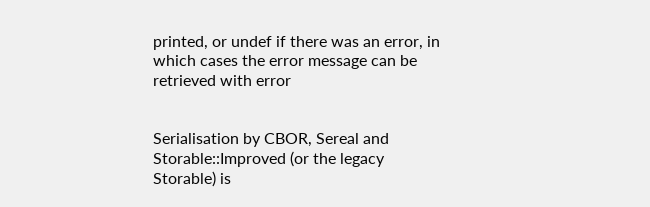printed, or undef if there was an error, in which cases the error message can be retrieved with error


Serialisation by CBOR, Sereal and Storable::Improved (or the legacy Storable) is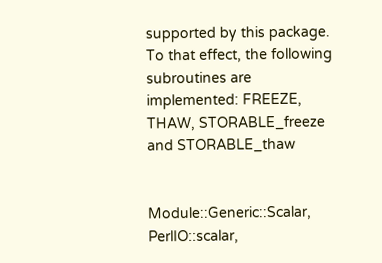supported by this package. To that effect, the following subroutines are implemented: FREEZE, THAW, STORABLE_freeze and STORABLE_thaw


Module::Generic::Scalar, PerlIO::scalar,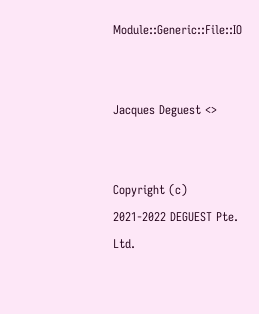Module::Generic::File::IO


Jacques Deguest <>


Copyright (c) 2021-2022 DEGUEST Pte. Ltd.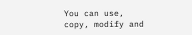You can use, copy, modify and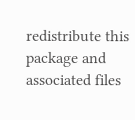redistribute this package and associated files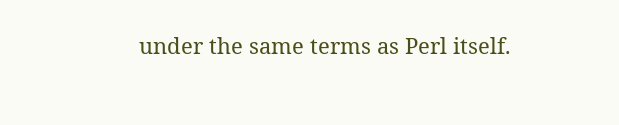under the same terms as Perl itself.